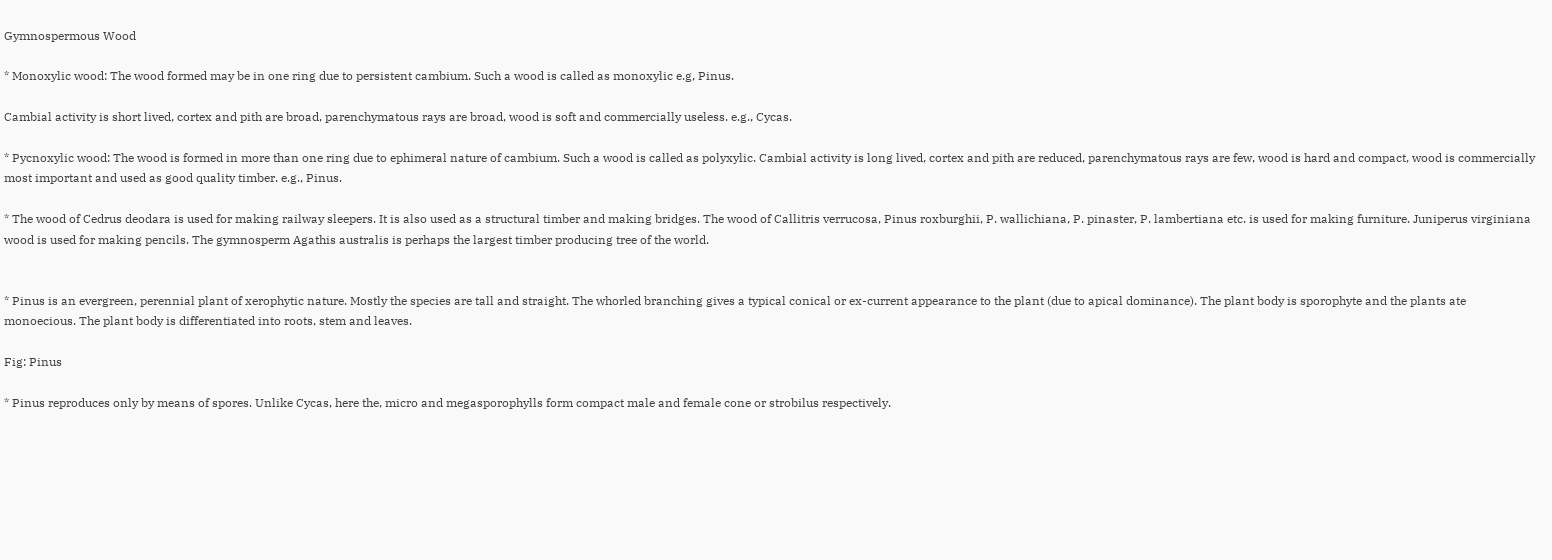Gymnospermous Wood

* Monoxylic wood: The wood formed may be in one ring due to persistent cambium. Such a wood is called as monoxylic e.g, Pinus.

Cambial activity is short lived, cortex and pith are broad, parenchymatous rays are broad, wood is soft and commercially useless. e.g., Cycas.

* Pycnoxylic wood: The wood is formed in more than one ring due to ephimeral nature of cambium. Such a wood is called as polyxylic. Cambial activity is long lived, cortex and pith are reduced, parenchymatous rays are few, wood is hard and compact, wood is commercially most important and used as good quality timber. e.g., Pinus.

* The wood of Cedrus deodara is used for making railway sleepers. It is also used as a structural timber and making bridges. The wood of Callitris verrucosa, Pinus roxburghii, P. wallichiana, P. pinaster, P. lambertiana etc. is used for making furniture. Juniperus virginiana wood is used for making pencils. The gymnosperm Agathis australis is perhaps the largest timber producing tree of the world.


* Pinus is an evergreen, perennial plant of xerophytic nature. Mostly the species are tall and straight. The whorled branching gives a typical conical or ex-current appearance to the plant (due to apical dominance). The plant body is sporophyte and the plants ate monoecious. The plant body is differentiated into roots, stem and leaves.

Fig: Pinus

* Pinus reproduces only by means of spores. Unlike Cycas, here the, micro and megasporophylls form compact male and female cone or strobilus respectively.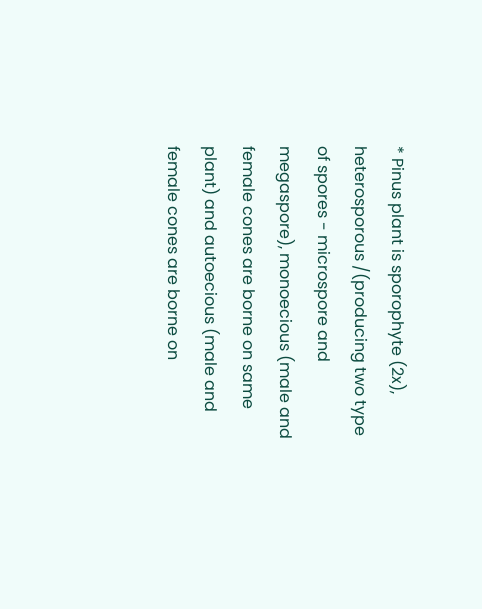* Pinus plant is sporophyte (2x), heterosporous /(producing two type of spores - microspore and megaspore), monoecious (male and female cones are borne on same plant) and autoecious (male and female cones are borne on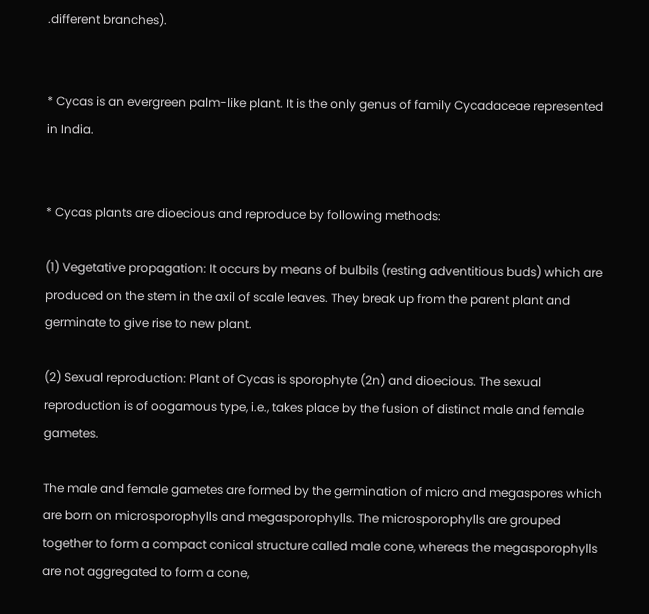.different branches).


* Cycas is an evergreen palm-like plant. It is the only genus of family Cycadaceae represented in India.


* Cycas plants are dioecious and reproduce by following methods:

(1) Vegetative propagation: It occurs by means of bulbils (resting adventitious buds) which are produced on the stem in the axil of scale leaves. They break up from the parent plant and germinate to give rise to new plant.

(2) Sexual reproduction: Plant of Cycas is sporophyte (2n) and dioecious. The sexual reproduction is of oogamous type, i.e., takes place by the fusion of distinct male and female gametes.

The male and female gametes are formed by the germination of micro and megaspores which are born on microsporophylls and megasporophylls. The microsporophylls are grouped together to form a compact conical structure called male cone, whereas the megasporophylls are not aggregated to form a cone,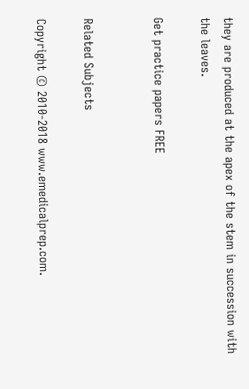they are produced at the apex of the stem in succession with the leaves.

Get practice papers FREE


Related Subjects

Copyright © 2010-2018 www.emedicalprep.com.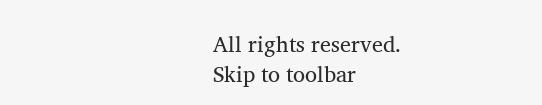All rights reserved.
Skip to toolbar